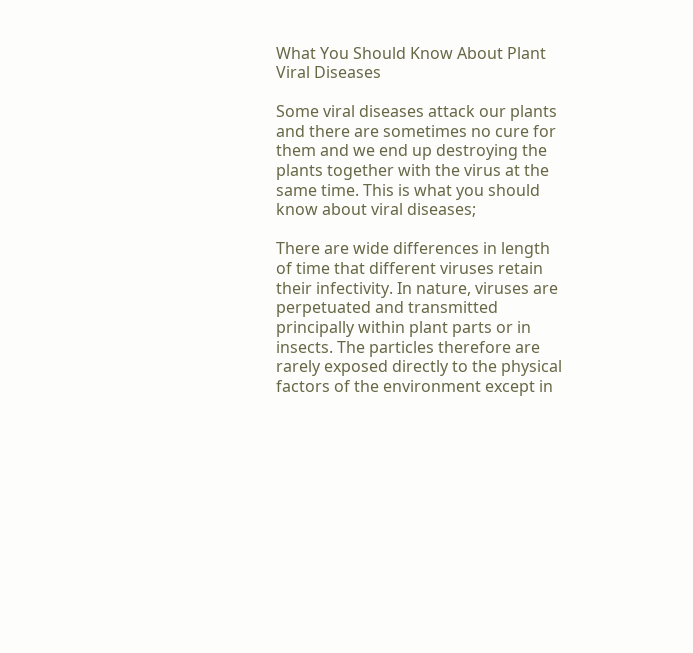What You Should Know About Plant Viral Diseases

Some viral diseases attack our plants and there are sometimes no cure for them and we end up destroying the plants together with the virus at the same time. This is what you should know about viral diseases;

There are wide differences in length of time that different viruses retain their infectivity. In nature, viruses are perpetuated and transmitted principally within plant parts or in insects. The particles therefore are rarely exposed directly to the physical factors of the environment except in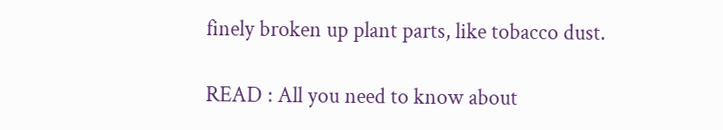finely broken up plant parts, like tobacco dust.

READ : All you need to know about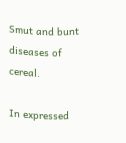Smut and bunt diseases of cereal.

In expressed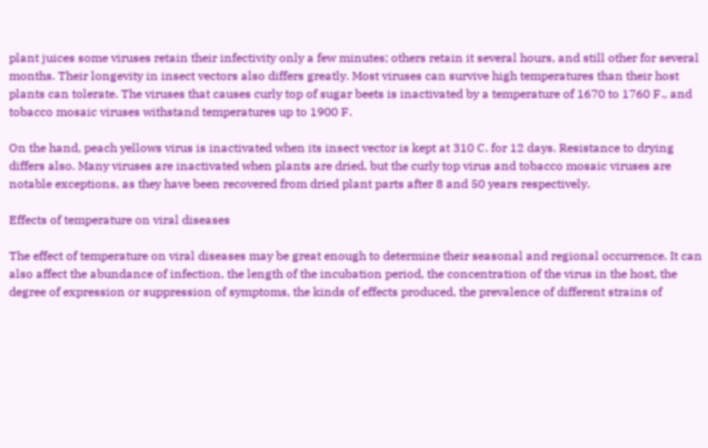plant juices some viruses retain their infectivity only a few minutes; others retain it several hours, and still other for several months. Their longevity in insect vectors also differs greatly. Most viruses can survive high temperatures than their host plants can tolerate. The viruses that causes curly top of sugar beets is inactivated by a temperature of 1670 to 1760 F., and tobacco mosaic viruses withstand temperatures up to 1900 F.

On the hand, peach yellows virus is inactivated when its insect vector is kept at 310 C. for 12 days. Resistance to drying differs also. Many viruses are inactivated when plants are dried, but the curly top virus and tobacco mosaic viruses are notable exceptions, as they have been recovered from dried plant parts after 8 and 50 years respectively.

Effects of temperature on viral diseases

The effect of temperature on viral diseases may be great enough to determine their seasonal and regional occurrence. It can also affect the abundance of infection, the length of the incubation period, the concentration of the virus in the host, the degree of expression or suppression of symptoms, the kinds of effects produced, the prevalence of different strains of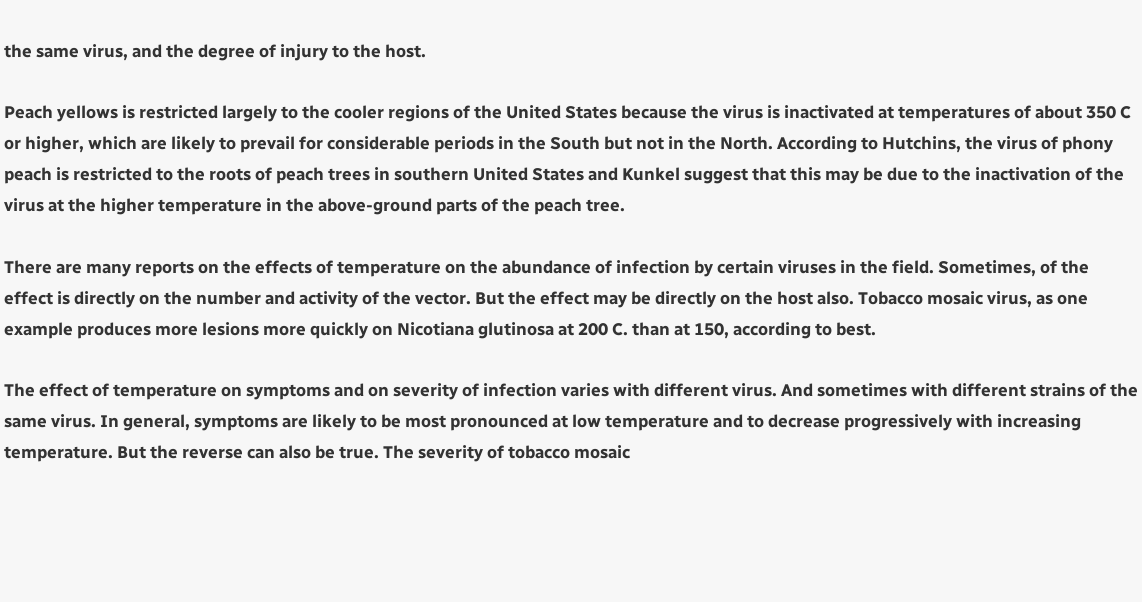the same virus, and the degree of injury to the host.

Peach yellows is restricted largely to the cooler regions of the United States because the virus is inactivated at temperatures of about 350 C or higher, which are likely to prevail for considerable periods in the South but not in the North. According to Hutchins, the virus of phony peach is restricted to the roots of peach trees in southern United States and Kunkel suggest that this may be due to the inactivation of the virus at the higher temperature in the above-ground parts of the peach tree.

There are many reports on the effects of temperature on the abundance of infection by certain viruses in the field. Sometimes, of the effect is directly on the number and activity of the vector. But the effect may be directly on the host also. Tobacco mosaic virus, as one example produces more lesions more quickly on Nicotiana glutinosa at 200 C. than at 150, according to best.

The effect of temperature on symptoms and on severity of infection varies with different virus. And sometimes with different strains of the same virus. In general, symptoms are likely to be most pronounced at low temperature and to decrease progressively with increasing temperature. But the reverse can also be true. The severity of tobacco mosaic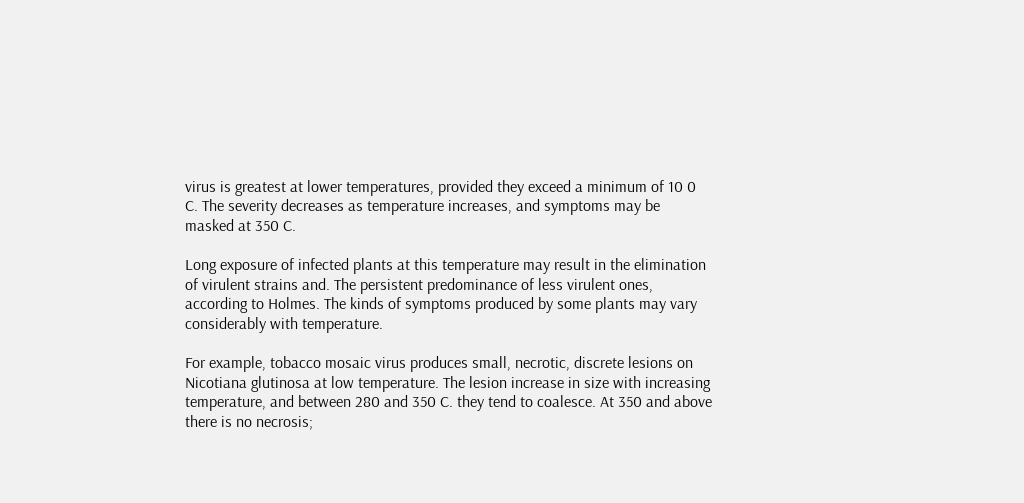virus is greatest at lower temperatures, provided they exceed a minimum of 10 0 C. The severity decreases as temperature increases, and symptoms may be masked at 350 C.

Long exposure of infected plants at this temperature may result in the elimination of virulent strains and. The persistent predominance of less virulent ones, according to Holmes. The kinds of symptoms produced by some plants may vary considerably with temperature.

For example, tobacco mosaic virus produces small, necrotic, discrete lesions on Nicotiana glutinosa at low temperature. The lesion increase in size with increasing temperature, and between 280 and 350 C. they tend to coalesce. At 350 and above there is no necrosis;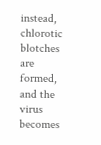instead, chlorotic blotches are formed, and the virus becomes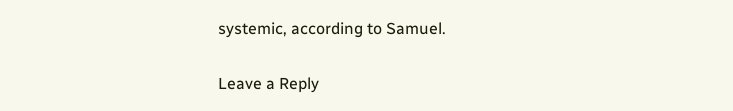systemic, according to Samuel.

Leave a Reply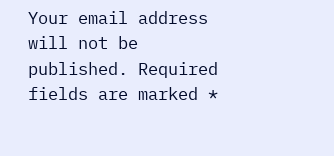Your email address will not be published. Required fields are marked *